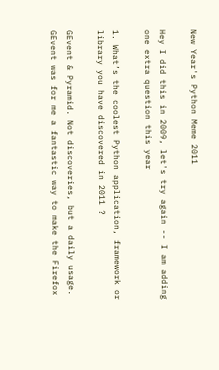New Year's Python Meme 2011

Hey I did this in 2009, let's try again -- I am adding one extra question this year

1. What’s the coolest Python application, framework or library you have discovered in 2011 ?

GEvent & Pyramid. Not discoveries, but a daily usage. GEvent was for me a fantastic way to make the Firefox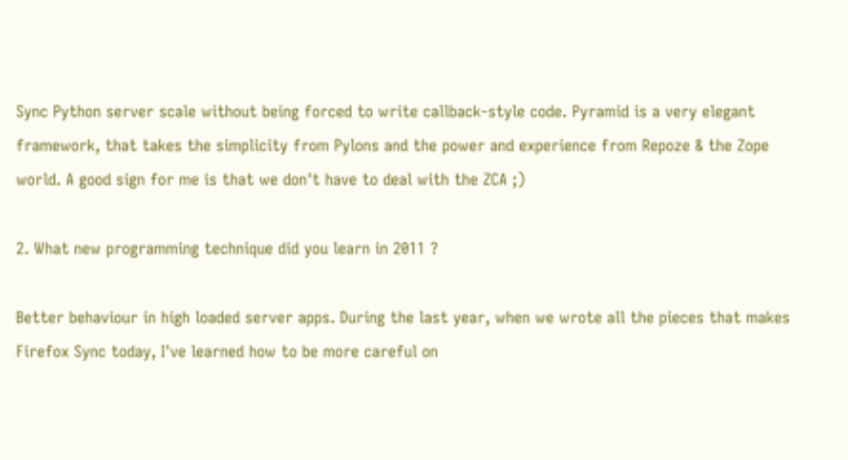Sync Python server scale without being forced to write callback-style code. Pyramid is a very elegant framework, that takes the simplicity from Pylons and the power and experience from Repoze & the Zope world. A good sign for me is that we don't have to deal with the ZCA ;)

2. What new programming technique did you learn in 2011 ?

Better behaviour in high loaded server apps. During the last year, when we wrote all the pieces that makes Firefox Sync today, I've learned how to be more careful on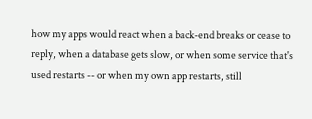how my apps would react when a back-end breaks or cease to reply, when a database gets slow, or when some service that's used restarts -- or when my own app restarts, still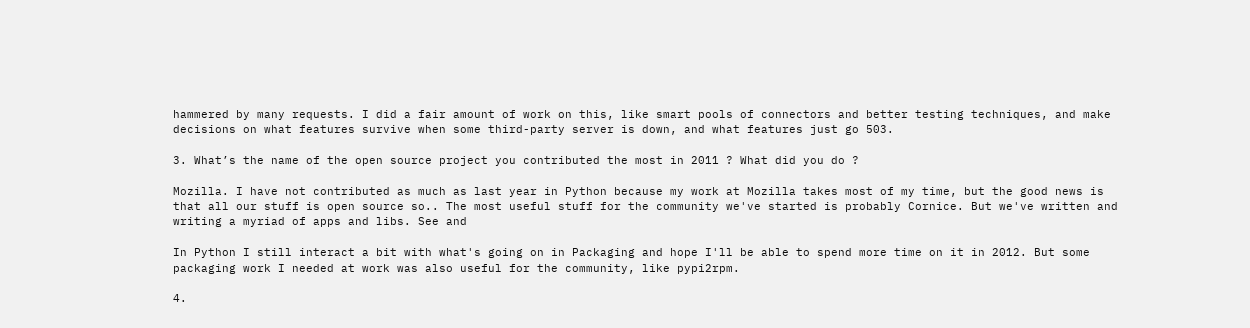hammered by many requests. I did a fair amount of work on this, like smart pools of connectors and better testing techniques, and make decisions on what features survive when some third-party server is down, and what features just go 503.

3. What’s the name of the open source project you contributed the most in 2011 ? What did you do ?

Mozilla. I have not contributed as much as last year in Python because my work at Mozilla takes most of my time, but the good news is that all our stuff is open source so.. The most useful stuff for the community we've started is probably Cornice. But we've written and writing a myriad of apps and libs. See and

In Python I still interact a bit with what's going on in Packaging and hope I'll be able to spend more time on it in 2012. But some packaging work I needed at work was also useful for the community, like pypi2rpm.

4.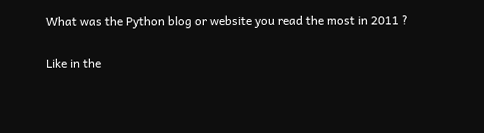What was the Python blog or website you read the most in 2011 ?

Like in the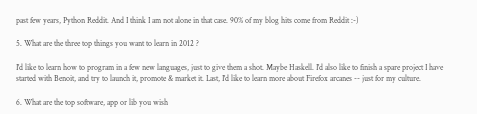past few years, Python Reddit. And I think I am not alone in that case. 90% of my blog hits come from Reddit :-)

5. What are the three top things you want to learn in 2012 ?

I'd like to learn how to program in a few new languages, just to give them a shot. Maybe Haskell. I'd also like to finish a spare project I have started with Benoit, and try to launch it, promote & market it. Last, I'd like to learn more about Firefox arcanes -- just for my culture.

6. What are the top software, app or lib you wish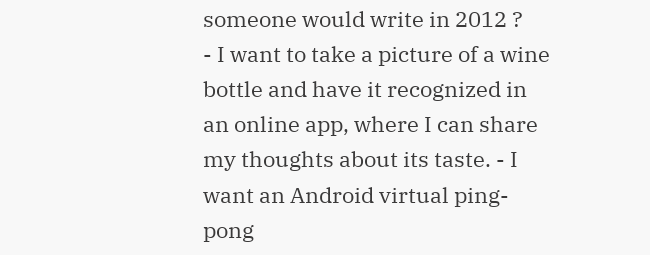someone would write in 2012 ?
- I want to take a picture of a wine bottle and have it recognized in an online app, where I can share my thoughts about its taste. - I want an Android virtual ping-pong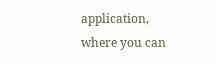application, where you can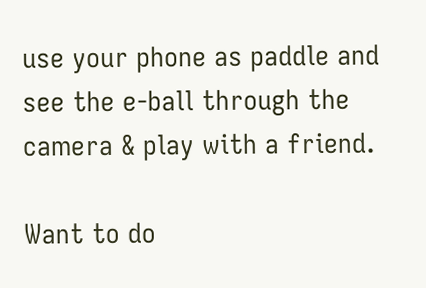use your phone as paddle and see the e-ball through the camera & play with a friend.

Want to do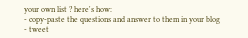your own list ? here's how:
- copy-paste the questions and answer to them in your blog - tweet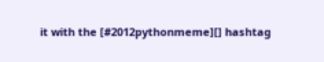it with the [#2012pythonmeme][] hashtag